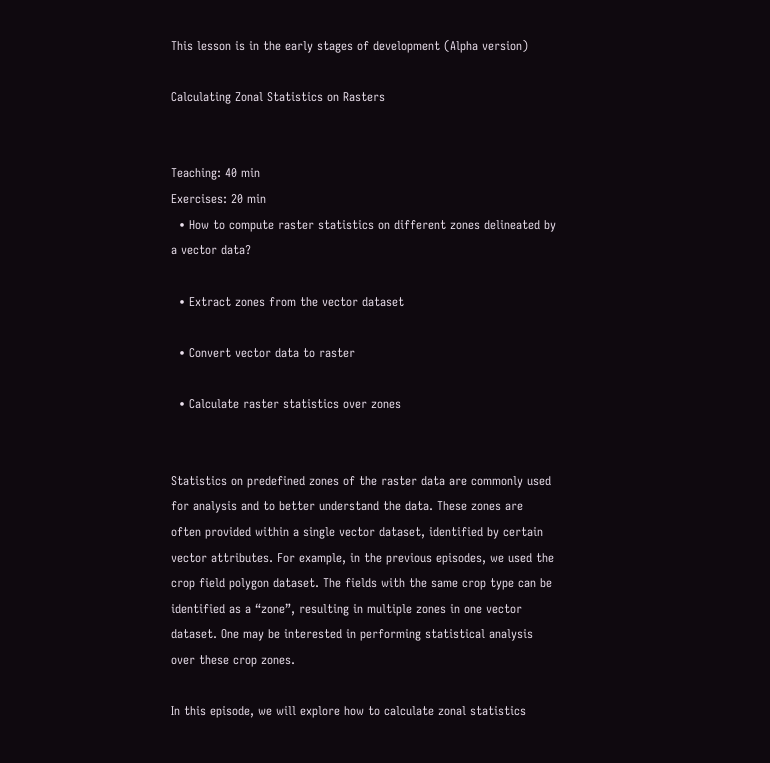This lesson is in the early stages of development (Alpha version)

Calculating Zonal Statistics on Rasters


Teaching: 40 min
Exercises: 20 min
  • How to compute raster statistics on different zones delineated by a vector data?

  • Extract zones from the vector dataset

  • Convert vector data to raster

  • Calculate raster statistics over zones


Statistics on predefined zones of the raster data are commonly used for analysis and to better understand the data. These zones are often provided within a single vector dataset, identified by certain vector attributes. For example, in the previous episodes, we used the crop field polygon dataset. The fields with the same crop type can be identified as a “zone”, resulting in multiple zones in one vector dataset. One may be interested in performing statistical analysis over these crop zones.

In this episode, we will explore how to calculate zonal statistics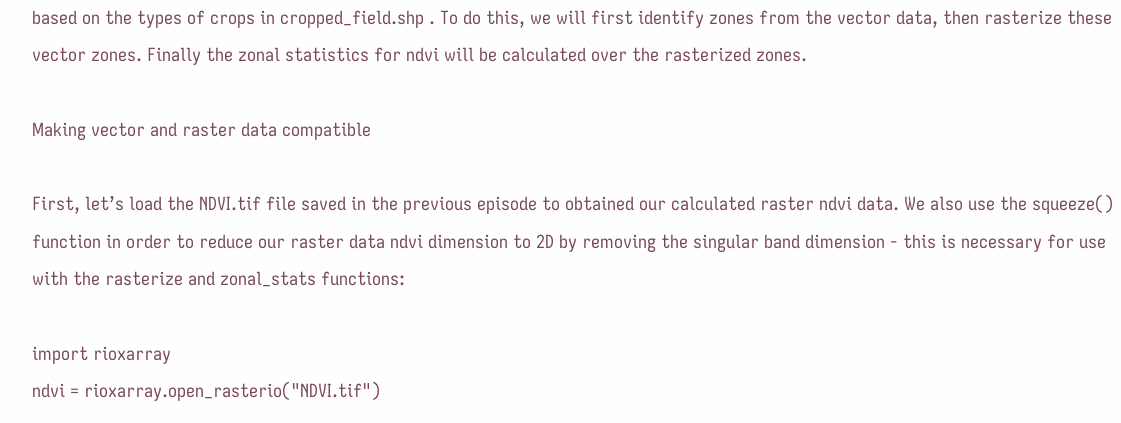based on the types of crops in cropped_field.shp . To do this, we will first identify zones from the vector data, then rasterize these vector zones. Finally the zonal statistics for ndvi will be calculated over the rasterized zones.

Making vector and raster data compatible

First, let’s load the NDVI.tif file saved in the previous episode to obtained our calculated raster ndvi data. We also use the squeeze() function in order to reduce our raster data ndvi dimension to 2D by removing the singular band dimension - this is necessary for use with the rasterize and zonal_stats functions:

import rioxarray
ndvi = rioxarray.open_rasterio("NDVI.tif")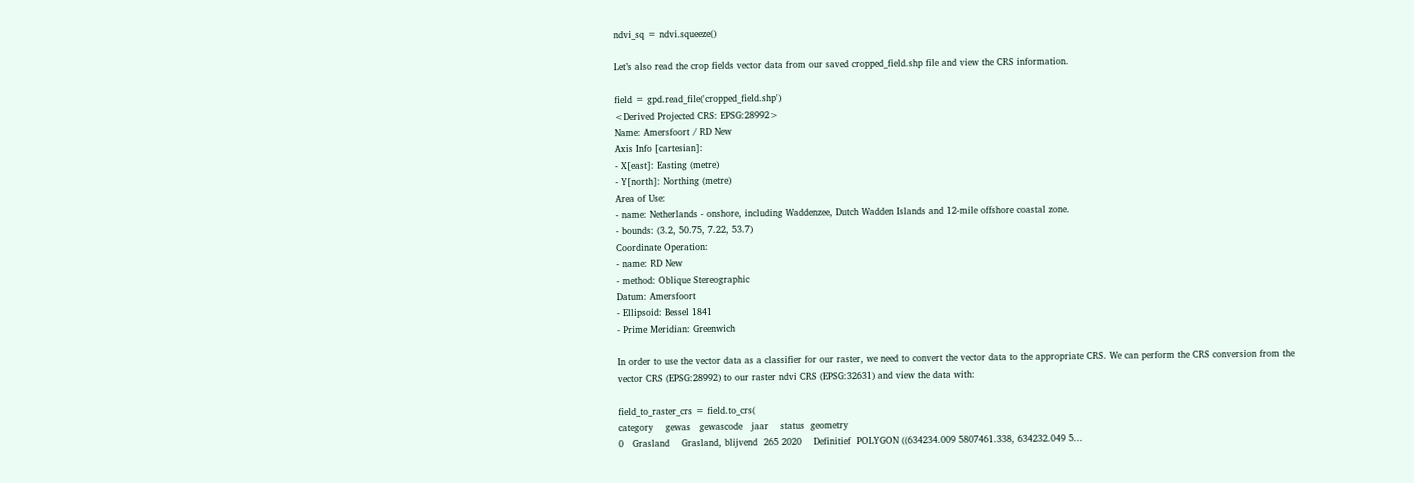ndvi_sq = ndvi.squeeze()

Let’s also read the crop fields vector data from our saved cropped_field.shp file and view the CRS information.

field = gpd.read_file('cropped_field.shp')
<Derived Projected CRS: EPSG:28992>
Name: Amersfoort / RD New
Axis Info [cartesian]:
- X[east]: Easting (metre)
- Y[north]: Northing (metre)
Area of Use:
- name: Netherlands - onshore, including Waddenzee, Dutch Wadden Islands and 12-mile offshore coastal zone.
- bounds: (3.2, 50.75, 7.22, 53.7)
Coordinate Operation:
- name: RD New
- method: Oblique Stereographic
Datum: Amersfoort
- Ellipsoid: Bessel 1841
- Prime Meridian: Greenwich

In order to use the vector data as a classifier for our raster, we need to convert the vector data to the appropriate CRS. We can perform the CRS conversion from the vector CRS (EPSG:28992) to our raster ndvi CRS (EPSG:32631) and view the data with:

field_to_raster_crs = field.to_crs(
category    gewas   gewascode   jaar    status  geometry
0   Grasland    Grasland, blijvend  265 2020    Definitief  POLYGON ((634234.009 5807461.338, 634232.049 5...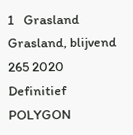1   Grasland    Grasland, blijvend  265 2020    Definitief  POLYGON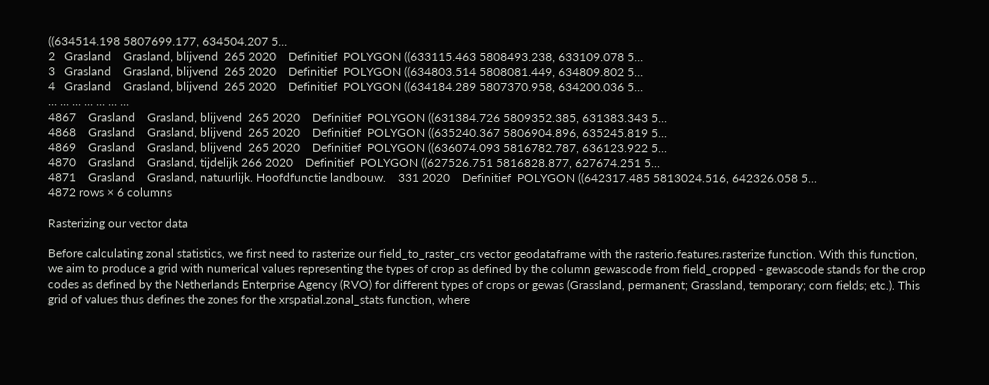((634514.198 5807699.177, 634504.207 5...
2   Grasland    Grasland, blijvend  265 2020    Definitief  POLYGON ((633115.463 5808493.238, 633109.078 5...
3   Grasland    Grasland, blijvend  265 2020    Definitief  POLYGON ((634803.514 5808081.449, 634809.802 5...
4   Grasland    Grasland, blijvend  265 2020    Definitief  POLYGON ((634184.289 5807370.958, 634200.036 5...
... ... ... ... ... ... ...
4867    Grasland    Grasland, blijvend  265 2020    Definitief  POLYGON ((631384.726 5809352.385, 631383.343 5...
4868    Grasland    Grasland, blijvend  265 2020    Definitief  POLYGON ((635240.367 5806904.896, 635245.819 5...
4869    Grasland    Grasland, blijvend  265 2020    Definitief  POLYGON ((636074.093 5816782.787, 636123.922 5...
4870    Grasland    Grasland, tijdelijk 266 2020    Definitief  POLYGON ((627526.751 5816828.877, 627674.251 5...
4871    Grasland    Grasland, natuurlijk. Hoofdfunctie landbouw.    331 2020    Definitief  POLYGON ((642317.485 5813024.516, 642326.058 5...
4872 rows × 6 columns

Rasterizing our vector data

Before calculating zonal statistics, we first need to rasterize our field_to_raster_crs vector geodataframe with the rasterio.features.rasterize function. With this function, we aim to produce a grid with numerical values representing the types of crop as defined by the column gewascode from field_cropped - gewascode stands for the crop codes as defined by the Netherlands Enterprise Agency (RVO) for different types of crops or gewas (Grassland, permanent; Grassland, temporary; corn fields; etc.). This grid of values thus defines the zones for the xrspatial.zonal_stats function, where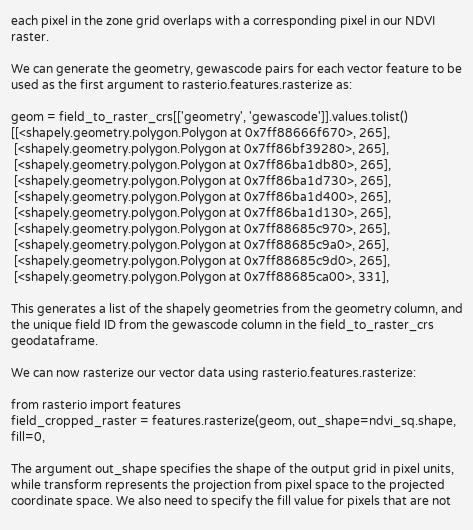each pixel in the zone grid overlaps with a corresponding pixel in our NDVI raster.

We can generate the geometry, gewascode pairs for each vector feature to be used as the first argument to rasterio.features.rasterize as:

geom = field_to_raster_crs[['geometry', 'gewascode']].values.tolist()
[[<shapely.geometry.polygon.Polygon at 0x7ff88666f670>, 265],
 [<shapely.geometry.polygon.Polygon at 0x7ff86bf39280>, 265],
 [<shapely.geometry.polygon.Polygon at 0x7ff86ba1db80>, 265],
 [<shapely.geometry.polygon.Polygon at 0x7ff86ba1d730>, 265],
 [<shapely.geometry.polygon.Polygon at 0x7ff86ba1d400>, 265],
 [<shapely.geometry.polygon.Polygon at 0x7ff86ba1d130>, 265],
 [<shapely.geometry.polygon.Polygon at 0x7ff88685c970>, 265],
 [<shapely.geometry.polygon.Polygon at 0x7ff88685c9a0>, 265],
 [<shapely.geometry.polygon.Polygon at 0x7ff88685c9d0>, 265],
 [<shapely.geometry.polygon.Polygon at 0x7ff88685ca00>, 331],

This generates a list of the shapely geometries from the geometry column, and the unique field ID from the gewascode column in the field_to_raster_crs geodataframe.

We can now rasterize our vector data using rasterio.features.rasterize:

from rasterio import features
field_cropped_raster = features.rasterize(geom, out_shape=ndvi_sq.shape, fill=0,

The argument out_shape specifies the shape of the output grid in pixel units, while transform represents the projection from pixel space to the projected coordinate space. We also need to specify the fill value for pixels that are not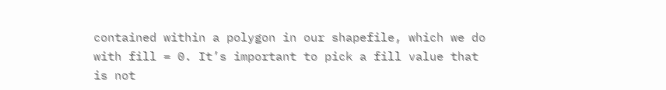contained within a polygon in our shapefile, which we do with fill = 0. It’s important to pick a fill value that is not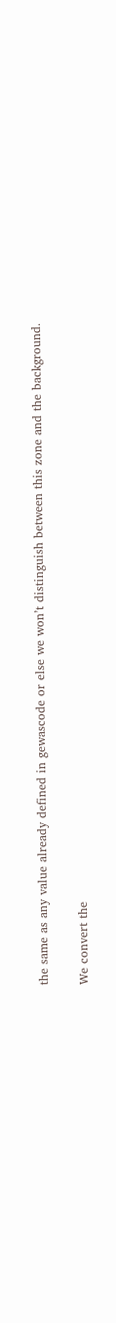the same as any value already defined in gewascode or else we won’t distinguish between this zone and the background.

We convert the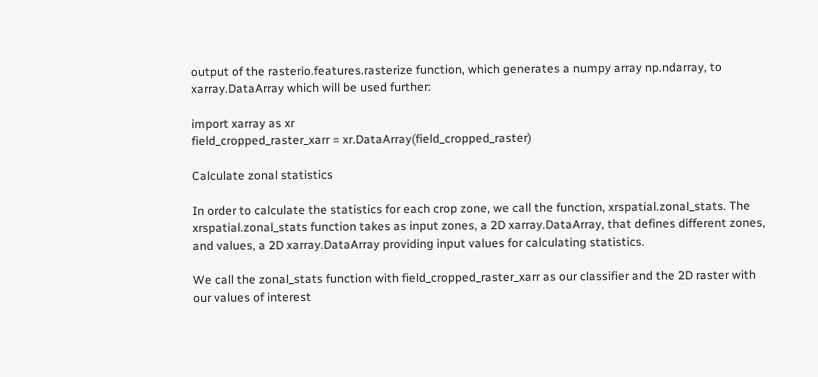output of the rasterio.features.rasterize function, which generates a numpy array np.ndarray, to xarray.DataArray which will be used further:

import xarray as xr
field_cropped_raster_xarr = xr.DataArray(field_cropped_raster)

Calculate zonal statistics

In order to calculate the statistics for each crop zone, we call the function, xrspatial.zonal_stats. The xrspatial.zonal_stats function takes as input zones, a 2D xarray.DataArray, that defines different zones, and values, a 2D xarray.DataArray providing input values for calculating statistics.

We call the zonal_stats function with field_cropped_raster_xarr as our classifier and the 2D raster with our values of interest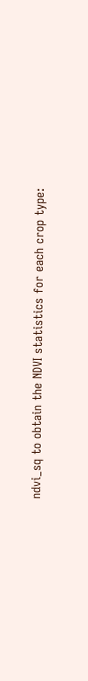ndvi_sq to obtain the NDVI statistics for each crop type: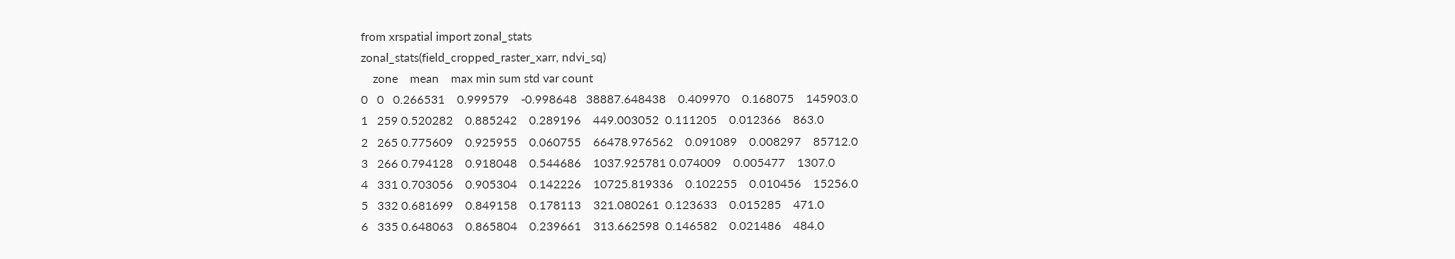from xrspatial import zonal_stats
zonal_stats(field_cropped_raster_xarr, ndvi_sq)
    zone    mean    max min sum std var count
0   0   0.266531    0.999579    -0.998648   38887.648438    0.409970    0.168075    145903.0
1   259 0.520282    0.885242    0.289196    449.003052  0.111205    0.012366    863.0
2   265 0.775609    0.925955    0.060755    66478.976562    0.091089    0.008297    85712.0
3   266 0.794128    0.918048    0.544686    1037.925781 0.074009    0.005477    1307.0
4   331 0.703056    0.905304    0.142226    10725.819336    0.102255    0.010456    15256.0
5   332 0.681699    0.849158    0.178113    321.080261  0.123633    0.015285    471.0
6   335 0.648063    0.865804    0.239661    313.662598  0.146582    0.021486    484.0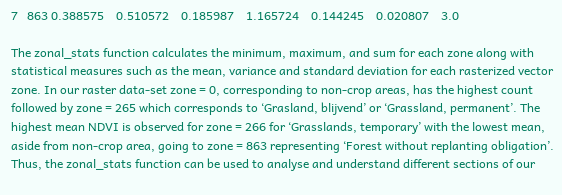7   863 0.388575    0.510572    0.185987    1.165724    0.144245    0.020807    3.0

The zonal_stats function calculates the minimum, maximum, and sum for each zone along with statistical measures such as the mean, variance and standard deviation for each rasterized vector zone. In our raster data-set zone = 0, corresponding to non-crop areas, has the highest count followed by zone = 265 which corresponds to ‘Grasland, blijvend’ or ‘Grassland, permanent’. The highest mean NDVI is observed for zone = 266 for ‘Grasslands, temporary’ with the lowest mean, aside from non-crop area, going to zone = 863 representing ‘Forest without replanting obligation’. Thus, the zonal_stats function can be used to analyse and understand different sections of our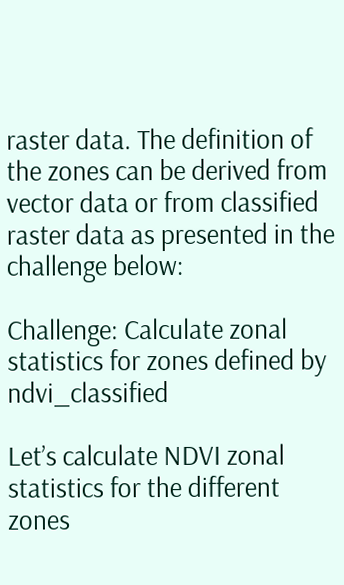raster data. The definition of the zones can be derived from vector data or from classified raster data as presented in the challenge below:

Challenge: Calculate zonal statistics for zones defined by ndvi_classified

Let’s calculate NDVI zonal statistics for the different zones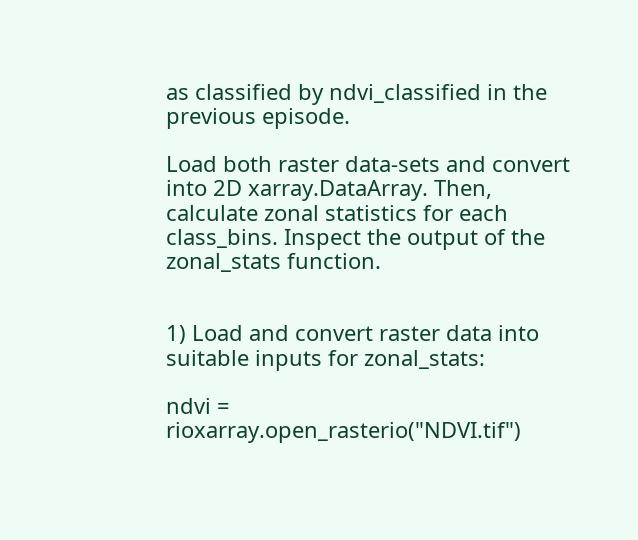as classified by ndvi_classified in the previous episode.

Load both raster data-sets and convert into 2D xarray.DataArray. Then, calculate zonal statistics for each class_bins. Inspect the output of the zonal_stats function.


1) Load and convert raster data into suitable inputs for zonal_stats:

ndvi = rioxarray.open_rasterio("NDVI.tif")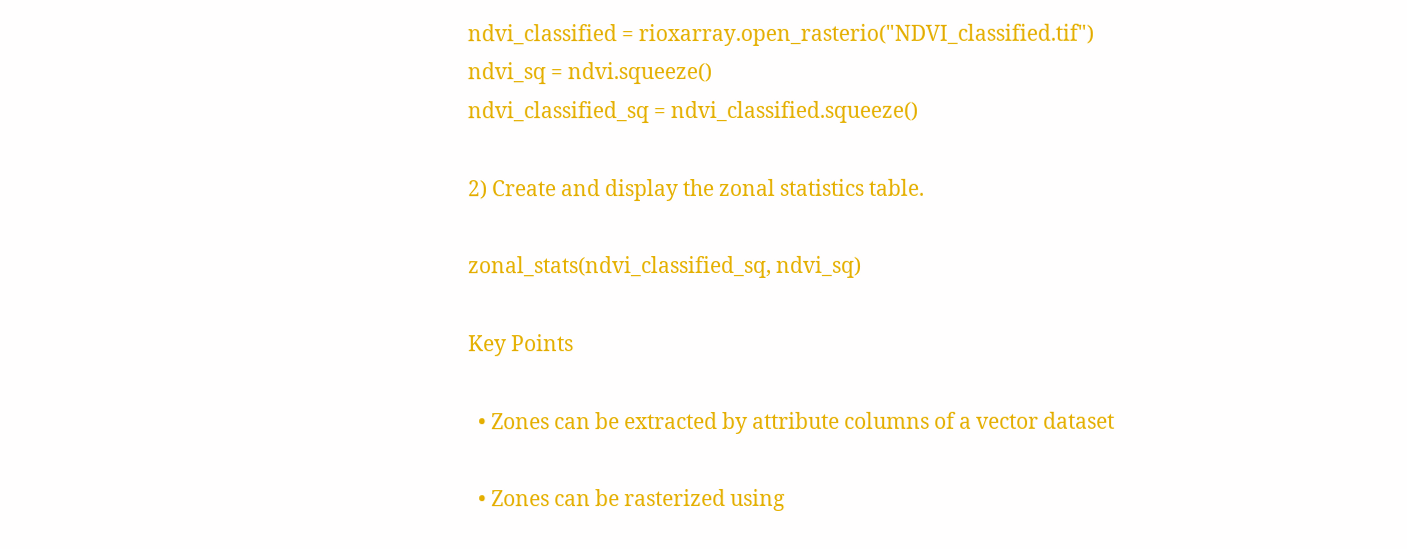ndvi_classified = rioxarray.open_rasterio("NDVI_classified.tif")
ndvi_sq = ndvi.squeeze()
ndvi_classified_sq = ndvi_classified.squeeze()

2) Create and display the zonal statistics table.

zonal_stats(ndvi_classified_sq, ndvi_sq)

Key Points

  • Zones can be extracted by attribute columns of a vector dataset

  • Zones can be rasterized using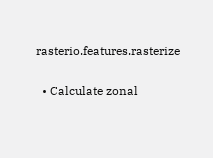rasterio.features.rasterize

  • Calculate zonal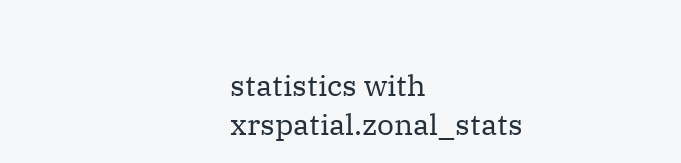statistics with xrspatial.zonal_stats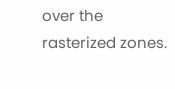over the rasterized zones.